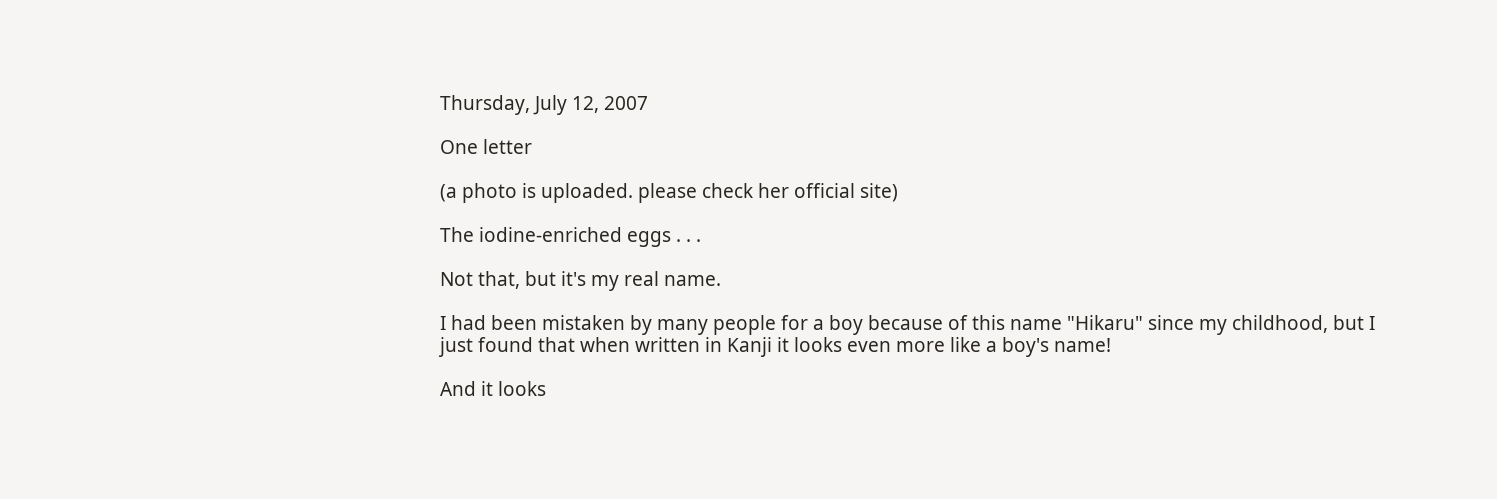Thursday, July 12, 2007

One letter

(a photo is uploaded. please check her official site)

The iodine-enriched eggs . . .

Not that, but it's my real name.

I had been mistaken by many people for a boy because of this name "Hikaru" since my childhood, but I just found that when written in Kanji it looks even more like a boy's name!

And it looks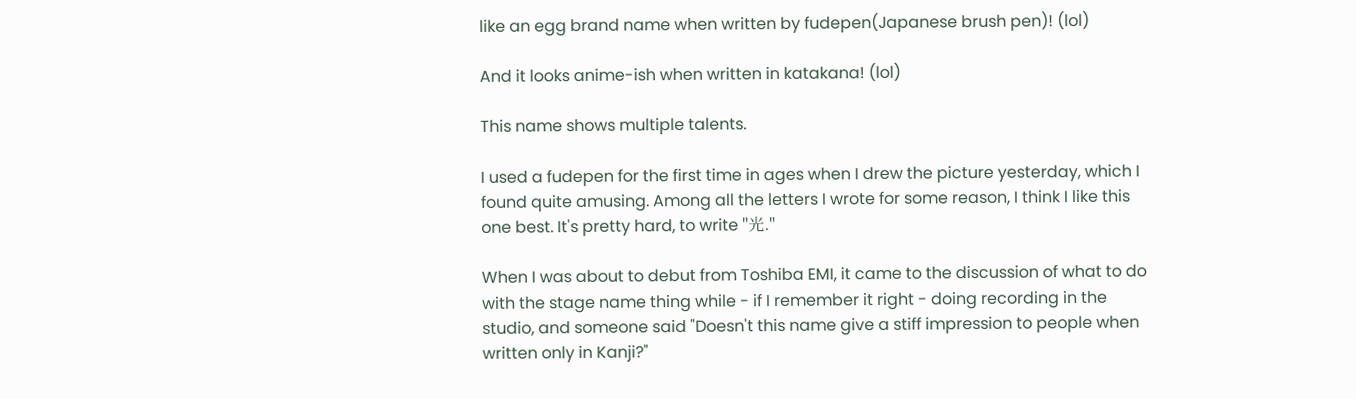like an egg brand name when written by fudepen(Japanese brush pen)! (lol)

And it looks anime-ish when written in katakana! (lol)

This name shows multiple talents.

I used a fudepen for the first time in ages when I drew the picture yesterday, which I found quite amusing. Among all the letters I wrote for some reason, I think I like this one best. It's pretty hard, to write "光."

When I was about to debut from Toshiba EMI, it came to the discussion of what to do with the stage name thing while - if I remember it right - doing recording in the studio, and someone said "Doesn't this name give a stiff impression to people when written only in Kanji?"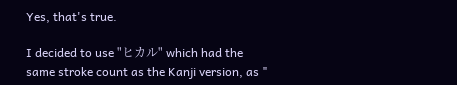Yes, that's true.

I decided to use "ヒカル" which had the same stroke count as the Kanji version, as "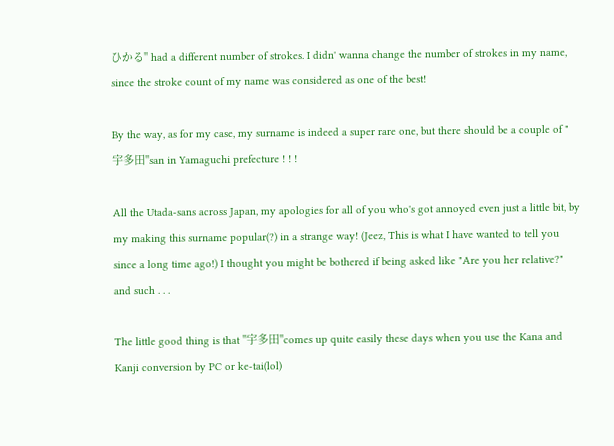ひかる" had a different number of strokes. I didn' wanna change the number of strokes in my name, since the stroke count of my name was considered as one of the best!

By the way, as for my case, my surname is indeed a super rare one, but there should be a couple of "宇多田"san in Yamaguchi prefecture ! ! !

All the Utada-sans across Japan, my apologies for all of you who's got annoyed even just a little bit, by my making this surname popular(?) in a strange way! (Jeez, This is what I have wanted to tell you since a long time ago!) I thought you might be bothered if being asked like "Are you her relative?" and such . . .

The little good thing is that "宇多田"comes up quite easily these days when you use the Kana and Kanji conversion by PC or ke-tai(lol)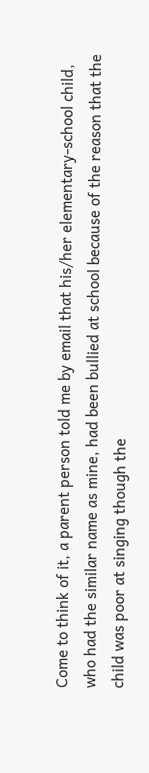Come to think of it, a parent person told me by email that his/her elementary-school child, who had the similar name as mine, had been bullied at school because of the reason that the child was poor at singing though the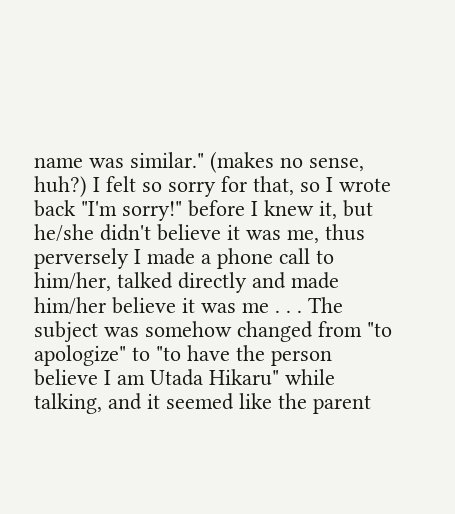name was similar." (makes no sense, huh?) I felt so sorry for that, so I wrote back "I'm sorry!" before I knew it, but he/she didn't believe it was me, thus perversely I made a phone call to him/her, talked directly and made him/her believe it was me . . . The subject was somehow changed from "to apologize" to "to have the person believe I am Utada Hikaru" while talking, and it seemed like the parent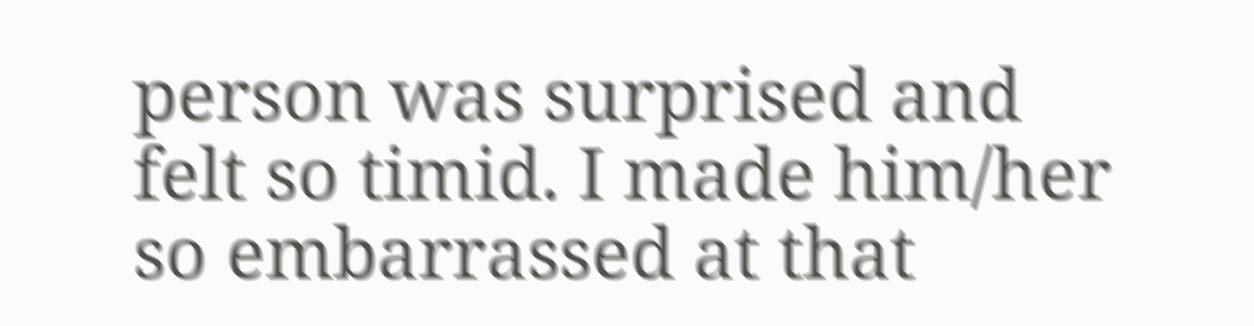person was surprised and felt so timid. I made him/her so embarrassed at that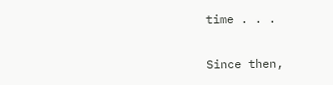time . . .

Since then,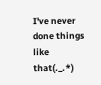I've never done things like that(._.*)